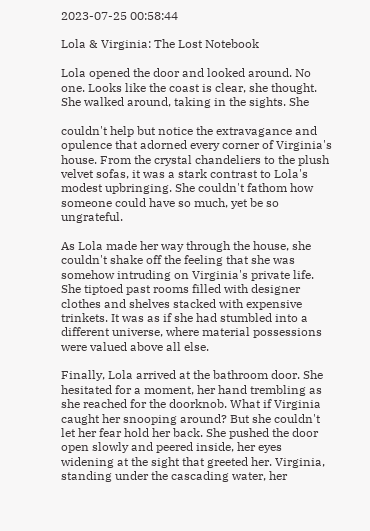2023-07-25 00:58:44

Lola & Virginia: The Lost Notebook

Lola opened the door and looked around. No one. Looks like the coast is clear, she thought. She walked around, taking in the sights. She

couldn't help but notice the extravagance and opulence that adorned every corner of Virginia's house. From the crystal chandeliers to the plush velvet sofas, it was a stark contrast to Lola's modest upbringing. She couldn't fathom how someone could have so much, yet be so ungrateful.

As Lola made her way through the house, she couldn't shake off the feeling that she was somehow intruding on Virginia's private life. She tiptoed past rooms filled with designer clothes and shelves stacked with expensive trinkets. It was as if she had stumbled into a different universe, where material possessions were valued above all else.

Finally, Lola arrived at the bathroom door. She hesitated for a moment, her hand trembling as she reached for the doorknob. What if Virginia caught her snooping around? But she couldn't let her fear hold her back. She pushed the door open slowly and peered inside, her eyes widening at the sight that greeted her. Virginia, standing under the cascading water, her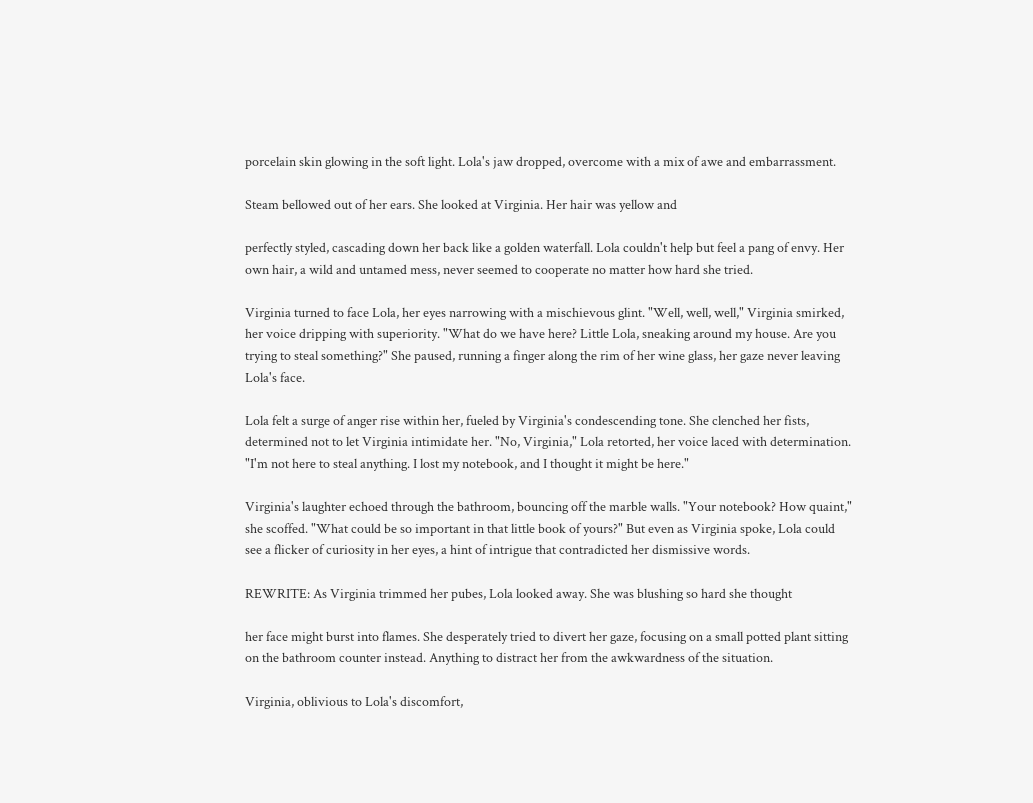porcelain skin glowing in the soft light. Lola's jaw dropped, overcome with a mix of awe and embarrassment.

Steam bellowed out of her ears. She looked at Virginia. Her hair was yellow and

perfectly styled, cascading down her back like a golden waterfall. Lola couldn't help but feel a pang of envy. Her own hair, a wild and untamed mess, never seemed to cooperate no matter how hard she tried.

Virginia turned to face Lola, her eyes narrowing with a mischievous glint. "Well, well, well," Virginia smirked, her voice dripping with superiority. "What do we have here? Little Lola, sneaking around my house. Are you trying to steal something?" She paused, running a finger along the rim of her wine glass, her gaze never leaving Lola's face.

Lola felt a surge of anger rise within her, fueled by Virginia's condescending tone. She clenched her fists, determined not to let Virginia intimidate her. "No, Virginia," Lola retorted, her voice laced with determination. "I'm not here to steal anything. I lost my notebook, and I thought it might be here."

Virginia's laughter echoed through the bathroom, bouncing off the marble walls. "Your notebook? How quaint," she scoffed. "What could be so important in that little book of yours?" But even as Virginia spoke, Lola could see a flicker of curiosity in her eyes, a hint of intrigue that contradicted her dismissive words.

REWRITE: As Virginia trimmed her pubes, Lola looked away. She was blushing so hard she thought

her face might burst into flames. She desperately tried to divert her gaze, focusing on a small potted plant sitting on the bathroom counter instead. Anything to distract her from the awkwardness of the situation.

Virginia, oblivious to Lola's discomfort,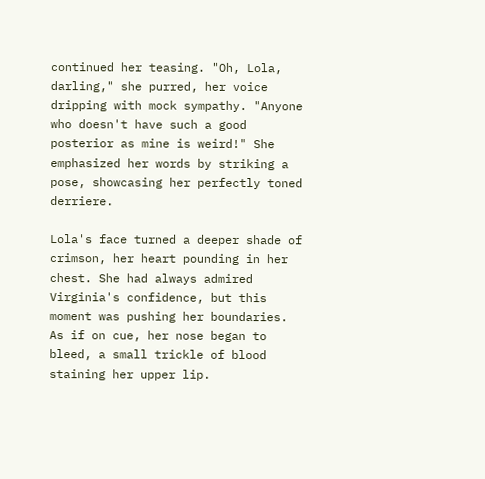continued her teasing. "Oh, Lola, darling," she purred, her voice dripping with mock sympathy. "Anyone who doesn't have such a good posterior as mine is weird!" She emphasized her words by striking a pose, showcasing her perfectly toned derriere.

Lola's face turned a deeper shade of crimson, her heart pounding in her chest. She had always admired Virginia's confidence, but this moment was pushing her boundaries. As if on cue, her nose began to bleed, a small trickle of blood staining her upper lip.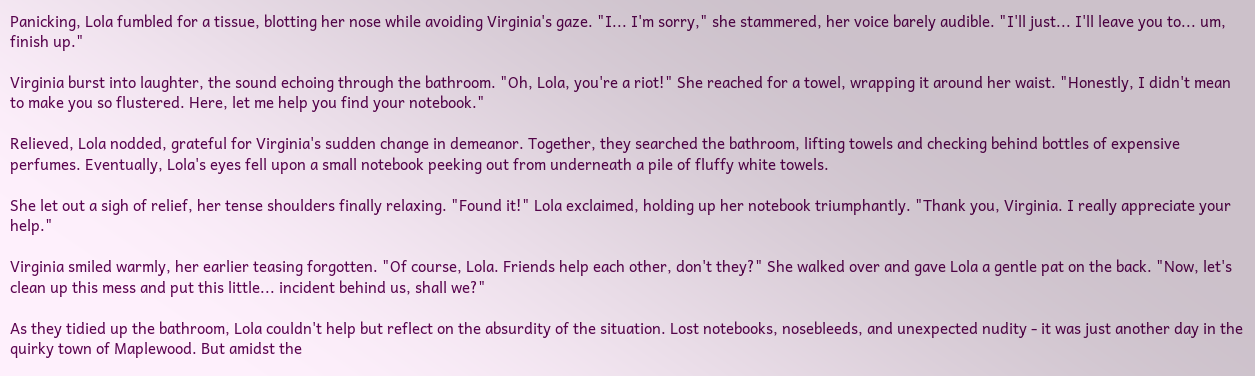Panicking, Lola fumbled for a tissue, blotting her nose while avoiding Virginia's gaze. "I... I'm sorry," she stammered, her voice barely audible. "I'll just... I'll leave you to... um, finish up."

Virginia burst into laughter, the sound echoing through the bathroom. "Oh, Lola, you're a riot!" She reached for a towel, wrapping it around her waist. "Honestly, I didn't mean to make you so flustered. Here, let me help you find your notebook."

Relieved, Lola nodded, grateful for Virginia's sudden change in demeanor. Together, they searched the bathroom, lifting towels and checking behind bottles of expensive perfumes. Eventually, Lola's eyes fell upon a small notebook peeking out from underneath a pile of fluffy white towels.

She let out a sigh of relief, her tense shoulders finally relaxing. "Found it!" Lola exclaimed, holding up her notebook triumphantly. "Thank you, Virginia. I really appreciate your help."

Virginia smiled warmly, her earlier teasing forgotten. "Of course, Lola. Friends help each other, don't they?" She walked over and gave Lola a gentle pat on the back. "Now, let's clean up this mess and put this little... incident behind us, shall we?"

As they tidied up the bathroom, Lola couldn't help but reflect on the absurdity of the situation. Lost notebooks, nosebleeds, and unexpected nudity - it was just another day in the quirky town of Maplewood. But amidst the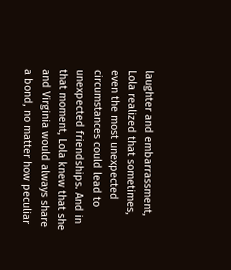laughter and embarrassment, Lola realized that sometimes, even the most unexpected circumstances could lead to unexpected friendships. And in that moment, Lola knew that she and Virginia would always share a bond, no matter how peculiar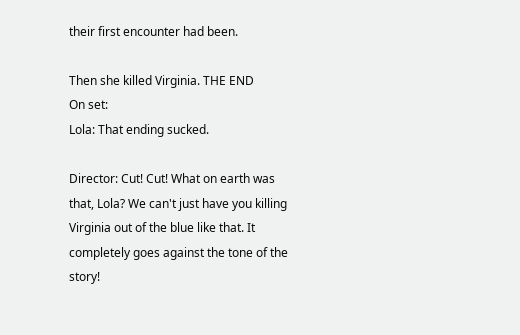their first encounter had been.

Then she killed Virginia. THE END
On set:
Lola: That ending sucked.

Director: Cut! Cut! What on earth was that, Lola? We can't just have you killing Virginia out of the blue like that. It completely goes against the tone of the story!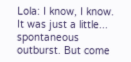Lola: I know, I know. It was just a little... spontaneous outburst. But come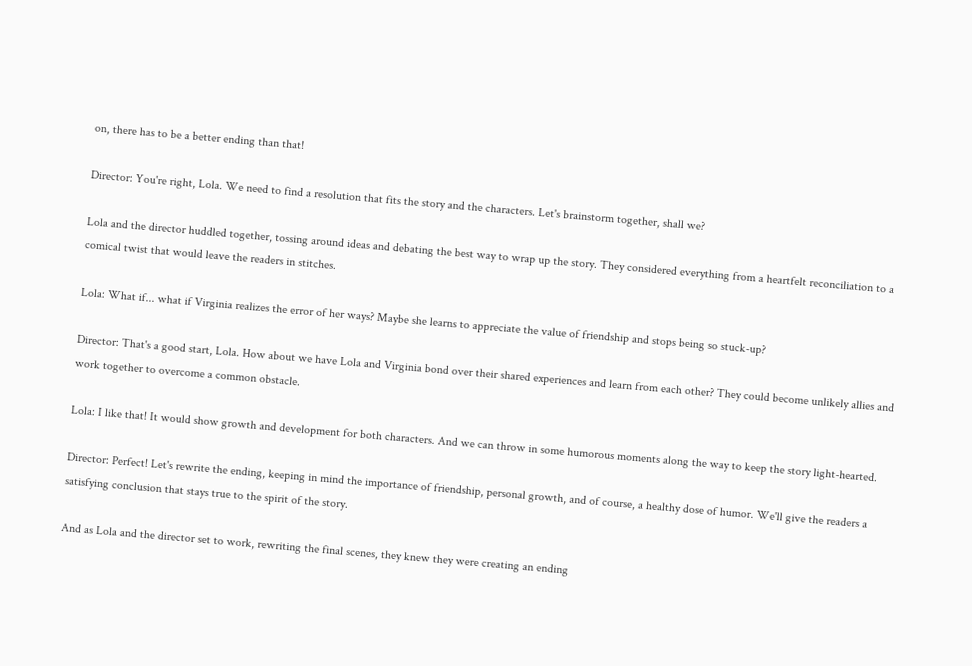on, there has to be a better ending than that!

Director: You're right, Lola. We need to find a resolution that fits the story and the characters. Let's brainstorm together, shall we?

Lola and the director huddled together, tossing around ideas and debating the best way to wrap up the story. They considered everything from a heartfelt reconciliation to a comical twist that would leave the readers in stitches.

Lola: What if... what if Virginia realizes the error of her ways? Maybe she learns to appreciate the value of friendship and stops being so stuck-up?

Director: That's a good start, Lola. How about we have Lola and Virginia bond over their shared experiences and learn from each other? They could become unlikely allies and work together to overcome a common obstacle.

Lola: I like that! It would show growth and development for both characters. And we can throw in some humorous moments along the way to keep the story light-hearted.

Director: Perfect! Let's rewrite the ending, keeping in mind the importance of friendship, personal growth, and of course, a healthy dose of humor. We'll give the readers a satisfying conclusion that stays true to the spirit of the story.

And as Lola and the director set to work, rewriting the final scenes, they knew they were creating an ending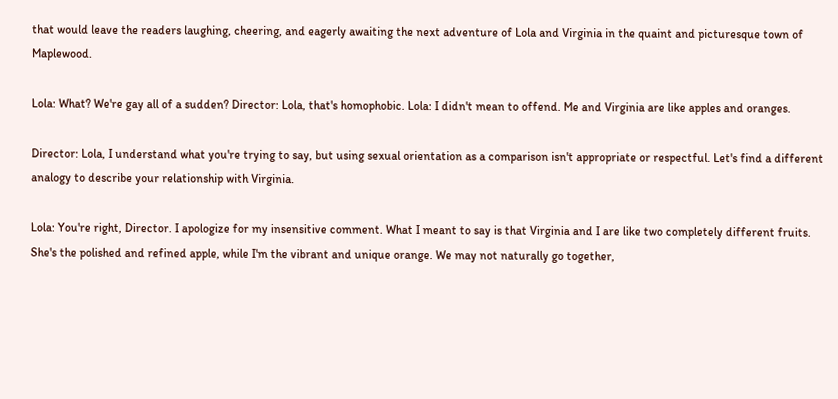that would leave the readers laughing, cheering, and eagerly awaiting the next adventure of Lola and Virginia in the quaint and picturesque town of Maplewood.

Lola: What? We're gay all of a sudden? Director: Lola, that's homophobic. Lola: I didn't mean to offend. Me and Virginia are like apples and oranges.

Director: Lola, I understand what you're trying to say, but using sexual orientation as a comparison isn't appropriate or respectful. Let's find a different analogy to describe your relationship with Virginia.

Lola: You're right, Director. I apologize for my insensitive comment. What I meant to say is that Virginia and I are like two completely different fruits. She's the polished and refined apple, while I'm the vibrant and unique orange. We may not naturally go together,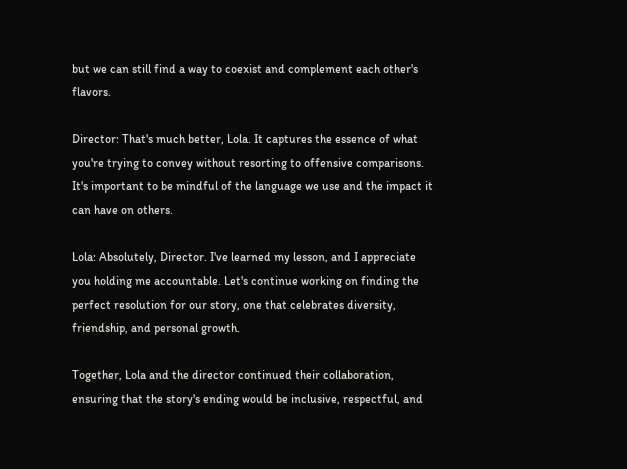but we can still find a way to coexist and complement each other's flavors.

Director: That's much better, Lola. It captures the essence of what you're trying to convey without resorting to offensive comparisons. It's important to be mindful of the language we use and the impact it can have on others.

Lola: Absolutely, Director. I've learned my lesson, and I appreciate you holding me accountable. Let's continue working on finding the perfect resolution for our story, one that celebrates diversity, friendship, and personal growth.

Together, Lola and the director continued their collaboration, ensuring that the story's ending would be inclusive, respectful, and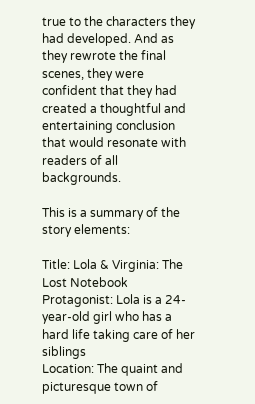true to the characters they had developed. And as they rewrote the final scenes, they were confident that they had created a thoughtful and entertaining conclusion that would resonate with readers of all backgrounds.

This is a summary of the story elements:

Title: Lola & Virginia: The Lost Notebook
Protagonist: Lola is a 24-year-old girl who has a hard life taking care of her siblings
Location: The quaint and picturesque town of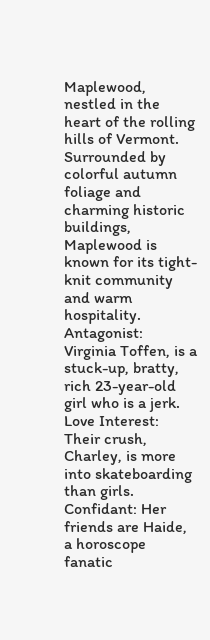Maplewood, nestled in the heart of the rolling hills of Vermont. Surrounded by colorful autumn foliage and charming historic buildings, Maplewood is known for its tight-knit community and warm hospitality.
Antagonist: Virginia Toffen, is a stuck-up, bratty, rich 23-year-old girl who is a jerk.
Love Interest: Their crush, Charley, is more into skateboarding than girls.
Confidant: Her friends are Haide, a horoscope fanatic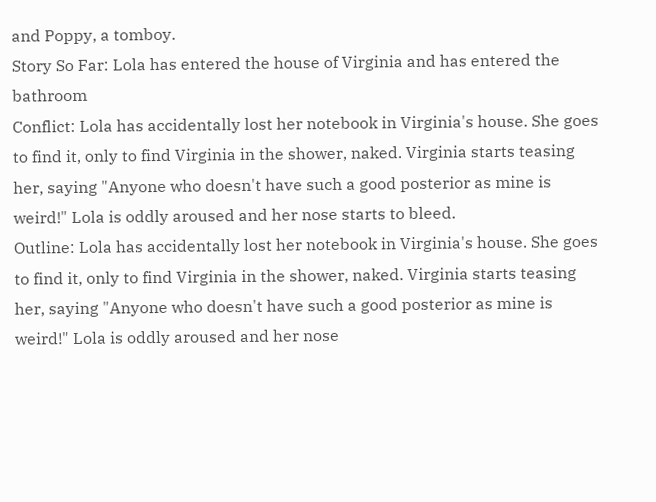and Poppy, a tomboy.
Story So Far: Lola has entered the house of Virginia and has entered the bathroom
Conflict: Lola has accidentally lost her notebook in Virginia's house. She goes to find it, only to find Virginia in the shower, naked. Virginia starts teasing her, saying "Anyone who doesn't have such a good posterior as mine is weird!" Lola is oddly aroused and her nose starts to bleed.
Outline: Lola has accidentally lost her notebook in Virginia's house. She goes to find it, only to find Virginia in the shower, naked. Virginia starts teasing her, saying "Anyone who doesn't have such a good posterior as mine is weird!" Lola is oddly aroused and her nose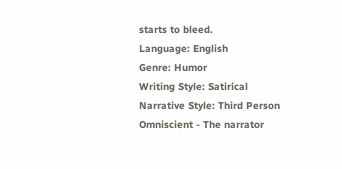starts to bleed.
Language: English
Genre: Humor
Writing Style: Satirical
Narrative Style: Third Person Omniscient - The narrator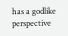has a godlike perspective